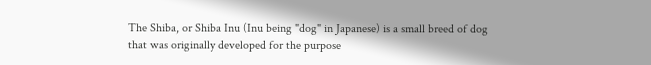The Shiba, or Shiba Inu (Inu being "dog" in Japanese) is a small breed of dog that was originally developed for the purpose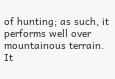of hunting; as such, it performs well over mountainous terrain. It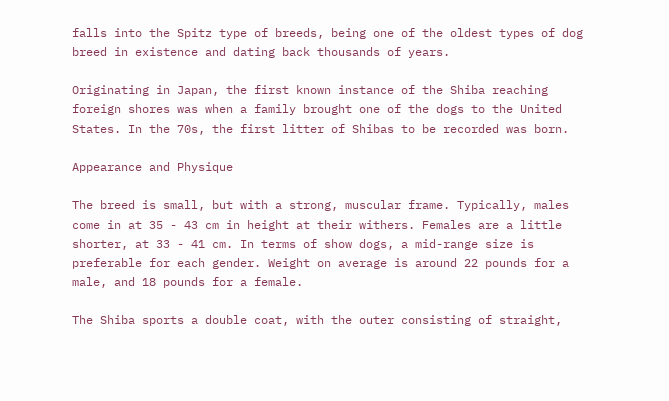falls into the Spitz type of breeds, being one of the oldest types of dog breed in existence and dating back thousands of years.

Originating in Japan, the first known instance of the Shiba reaching foreign shores was when a family brought one of the dogs to the United States. In the 70s, the first litter of Shibas to be recorded was born.

Appearance and Physique

The breed is small, but with a strong, muscular frame. Typically, males come in at 35 - 43 cm in height at their withers. Females are a little shorter, at 33 - 41 cm. In terms of show dogs, a mid-range size is preferable for each gender. Weight on average is around 22 pounds for a male, and 18 pounds for a female.

The Shiba sports a double coat, with the outer consisting of straight,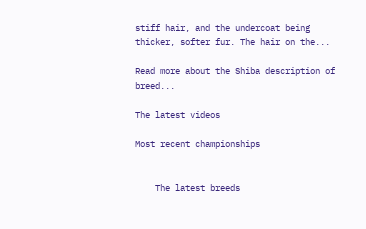stiff hair, and the undercoat being thicker, softer fur. The hair on the...

Read more about the Shiba description of breed...

The latest videos

Most recent championships


    The latest breeds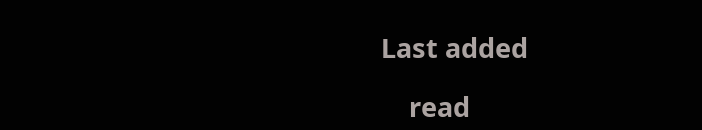Last added

    read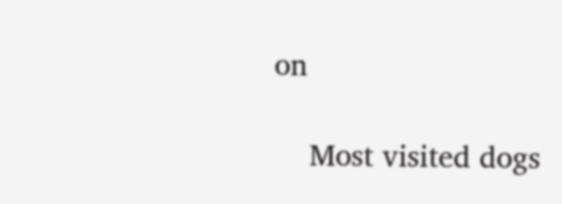on

    Most visited dogs